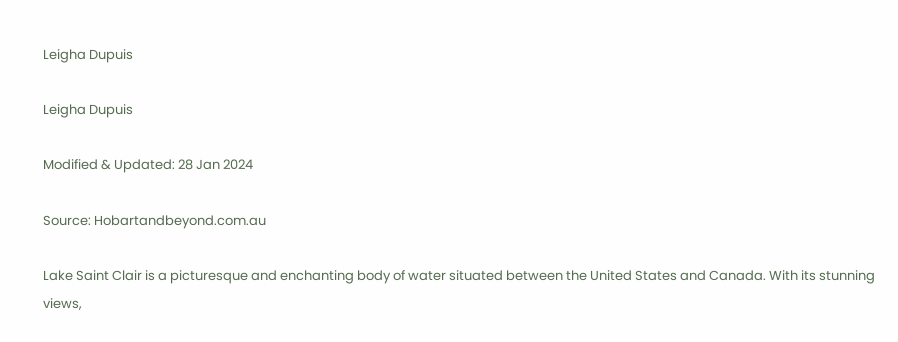Leigha Dupuis

Leigha Dupuis

Modified & Updated: 28 Jan 2024

Source: Hobartandbeyond.com.au

Lake Saint Clair is a picturesque and enchanting body of water situated between the United States and Canada. With its stunning views,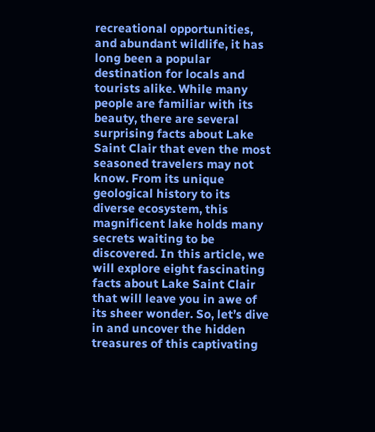recreational opportunities, and abundant wildlife, it has long been a popular destination for locals and tourists alike. While many people are familiar with its beauty, there are several surprising facts about Lake Saint Clair that even the most seasoned travelers may not know. From its unique geological history to its diverse ecosystem, this magnificent lake holds many secrets waiting to be discovered. In this article, we will explore eight fascinating facts about Lake Saint Clair that will leave you in awe of its sheer wonder. So, let’s dive in and uncover the hidden treasures of this captivating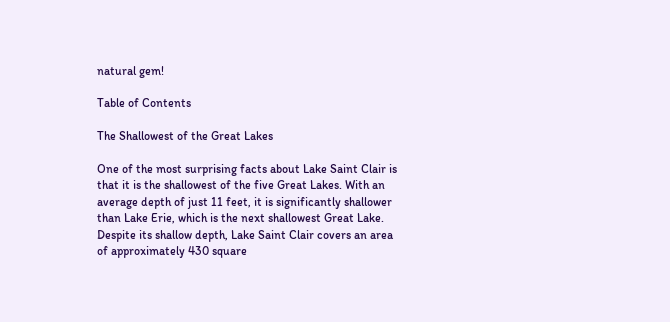natural gem!

Table of Contents

The Shallowest of the Great Lakes

One of the most surprising facts about Lake Saint Clair is that it is the shallowest of the five Great Lakes. With an average depth of just 11 feet, it is significantly shallower than Lake Erie, which is the next shallowest Great Lake. Despite its shallow depth, Lake Saint Clair covers an area of approximately 430 square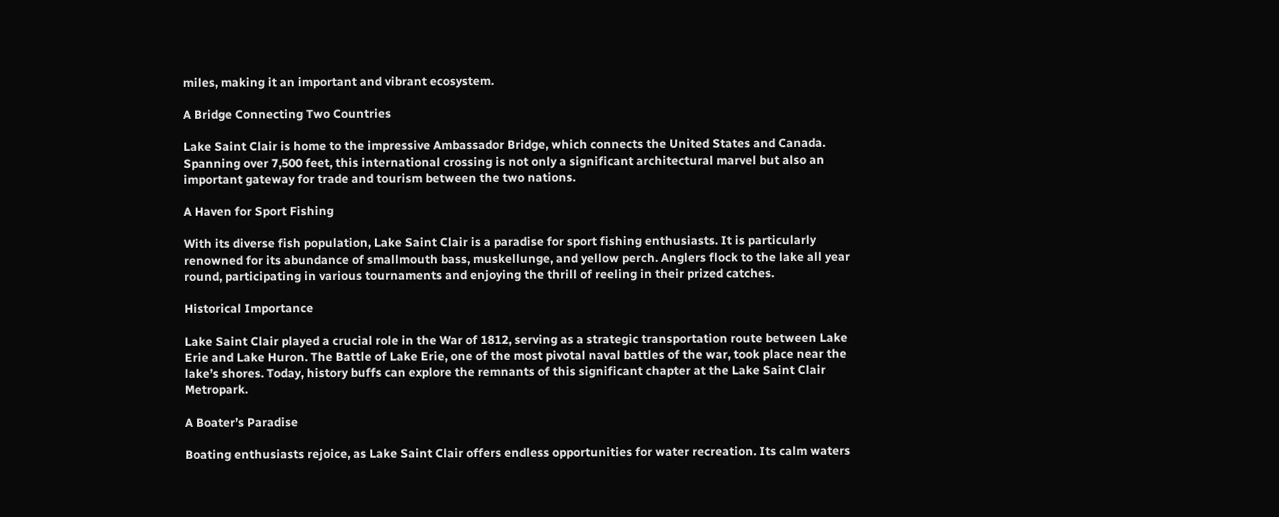miles, making it an important and vibrant ecosystem.

A Bridge Connecting Two Countries

Lake Saint Clair is home to the impressive Ambassador Bridge, which connects the United States and Canada. Spanning over 7,500 feet, this international crossing is not only a significant architectural marvel but also an important gateway for trade and tourism between the two nations.

A Haven for Sport Fishing

With its diverse fish population, Lake Saint Clair is a paradise for sport fishing enthusiasts. It is particularly renowned for its abundance of smallmouth bass, muskellunge, and yellow perch. Anglers flock to the lake all year round, participating in various tournaments and enjoying the thrill of reeling in their prized catches.

Historical Importance

Lake Saint Clair played a crucial role in the War of 1812, serving as a strategic transportation route between Lake Erie and Lake Huron. The Battle of Lake Erie, one of the most pivotal naval battles of the war, took place near the lake’s shores. Today, history buffs can explore the remnants of this significant chapter at the Lake Saint Clair Metropark.

A Boater’s Paradise

Boating enthusiasts rejoice, as Lake Saint Clair offers endless opportunities for water recreation. Its calm waters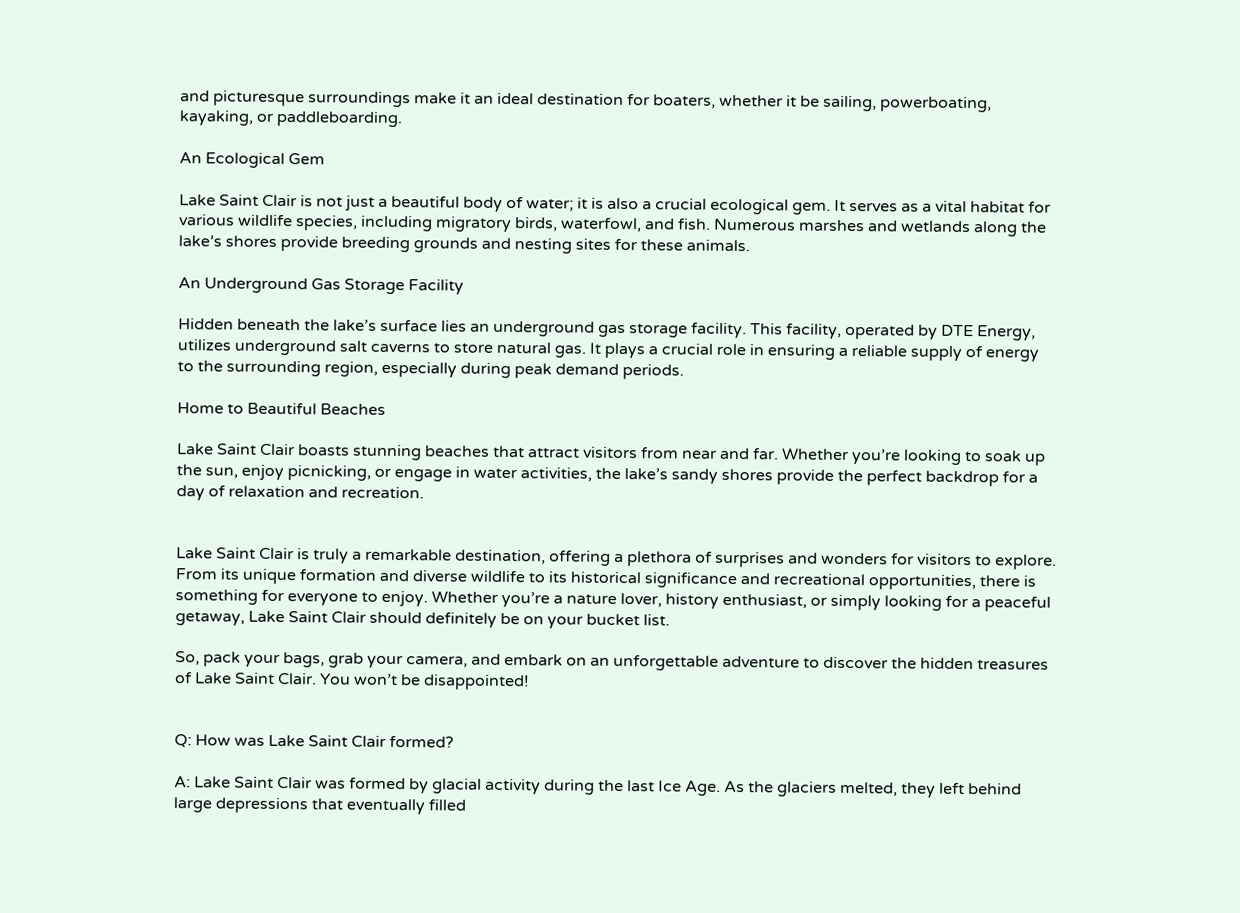and picturesque surroundings make it an ideal destination for boaters, whether it be sailing, powerboating, kayaking, or paddleboarding.

An Ecological Gem

Lake Saint Clair is not just a beautiful body of water; it is also a crucial ecological gem. It serves as a vital habitat for various wildlife species, including migratory birds, waterfowl, and fish. Numerous marshes and wetlands along the lake’s shores provide breeding grounds and nesting sites for these animals.

An Underground Gas Storage Facility

Hidden beneath the lake’s surface lies an underground gas storage facility. This facility, operated by DTE Energy, utilizes underground salt caverns to store natural gas. It plays a crucial role in ensuring a reliable supply of energy to the surrounding region, especially during peak demand periods.

Home to Beautiful Beaches

Lake Saint Clair boasts stunning beaches that attract visitors from near and far. Whether you’re looking to soak up the sun, enjoy picnicking, or engage in water activities, the lake’s sandy shores provide the perfect backdrop for a day of relaxation and recreation.


Lake Saint Clair is truly a remarkable destination, offering a plethora of surprises and wonders for visitors to explore. From its unique formation and diverse wildlife to its historical significance and recreational opportunities, there is something for everyone to enjoy. Whether you’re a nature lover, history enthusiast, or simply looking for a peaceful getaway, Lake Saint Clair should definitely be on your bucket list.

So, pack your bags, grab your camera, and embark on an unforgettable adventure to discover the hidden treasures of Lake Saint Clair. You won’t be disappointed!


Q: How was Lake Saint Clair formed?

A: Lake Saint Clair was formed by glacial activity during the last Ice Age. As the glaciers melted, they left behind large depressions that eventually filled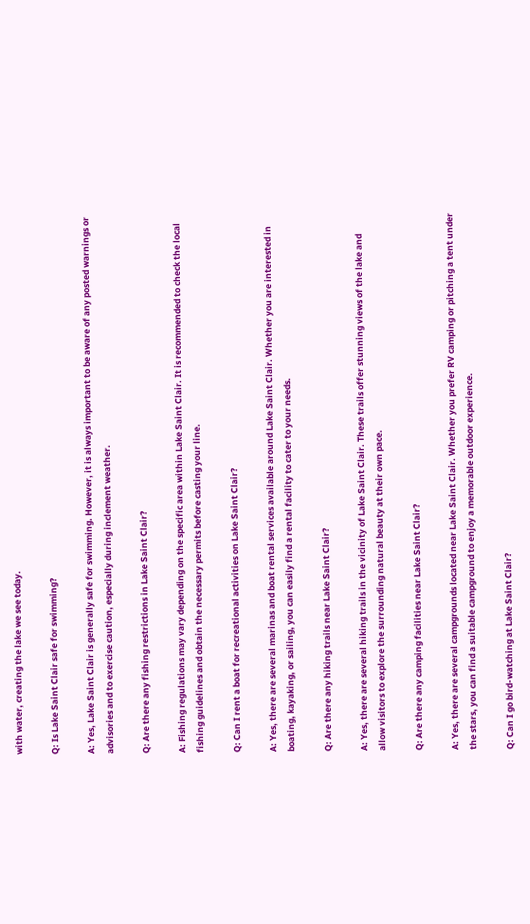with water, creating the lake we see today.

Q: Is Lake Saint Clair safe for swimming?

A: Yes, Lake Saint Clair is generally safe for swimming. However, it is always important to be aware of any posted warnings or advisories and to exercise caution, especially during inclement weather.

Q: Are there any fishing restrictions in Lake Saint Clair?

A: Fishing regulations may vary depending on the specific area within Lake Saint Clair. It is recommended to check the local fishing guidelines and obtain the necessary permits before casting your line.

Q: Can I rent a boat for recreational activities on Lake Saint Clair?

A: Yes, there are several marinas and boat rental services available around Lake Saint Clair. Whether you are interested in boating, kayaking, or sailing, you can easily find a rental facility to cater to your needs.

Q: Are there any hiking trails near Lake Saint Clair?

A: Yes, there are several hiking trails in the vicinity of Lake Saint Clair. These trails offer stunning views of the lake and allow visitors to explore the surrounding natural beauty at their own pace.

Q: Are there any camping facilities near Lake Saint Clair?

A: Yes, there are several campgrounds located near Lake Saint Clair. Whether you prefer RV camping or pitching a tent under the stars, you can find a suitable campground to enjoy a memorable outdoor experience.

Q: Can I go bird-watching at Lake Saint Clair?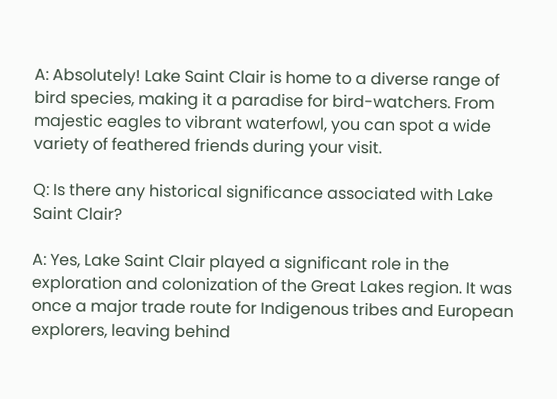A: Absolutely! Lake Saint Clair is home to a diverse range of bird species, making it a paradise for bird-watchers. From majestic eagles to vibrant waterfowl, you can spot a wide variety of feathered friends during your visit.

Q: Is there any historical significance associated with Lake Saint Clair?

A: Yes, Lake Saint Clair played a significant role in the exploration and colonization of the Great Lakes region. It was once a major trade route for Indigenous tribes and European explorers, leaving behind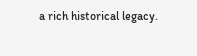a rich historical legacy.